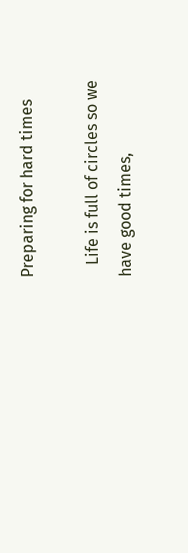Preparing for hard times

   Life is full of circles so we have good times,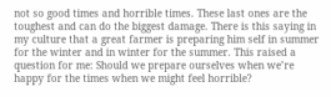not so good times and horrible times. These last ones are the toughest and can do the biggest damage. There is this saying in my culture that a great farmer is preparing him self in summer for the winter and in winter for the summer. This raised a question for me: Should we prepare ourselves when we’re happy for the times when we might feel horrible?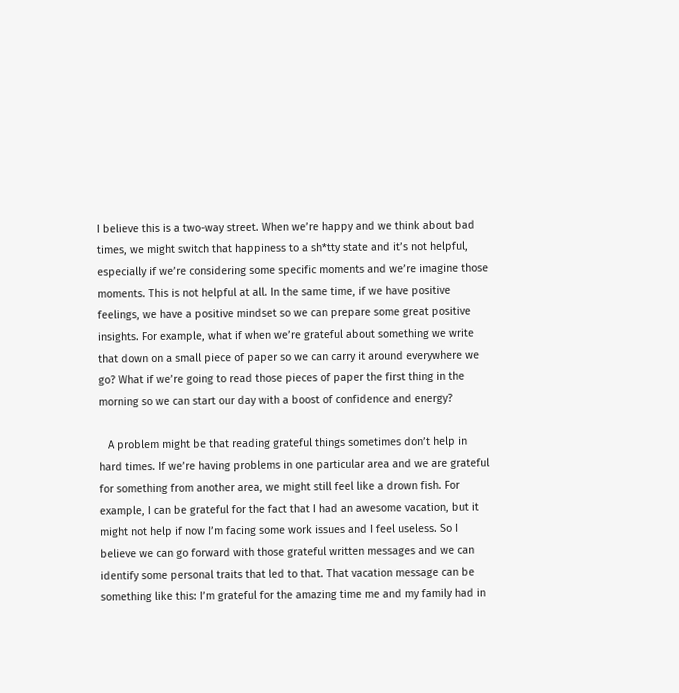I believe this is a two-way street. When we’re happy and we think about bad times, we might switch that happiness to a sh*tty state and it’s not helpful, especially if we’re considering some specific moments and we’re imagine those moments. This is not helpful at all. In the same time, if we have positive feelings, we have a positive mindset so we can prepare some great positive insights. For example, what if when we’re grateful about something we write that down on a small piece of paper so we can carry it around everywhere we go? What if we’re going to read those pieces of paper the first thing in the morning so we can start our day with a boost of confidence and energy?

   A problem might be that reading grateful things sometimes don’t help in hard times. If we’re having problems in one particular area and we are grateful for something from another area, we might still feel like a drown fish. For example, I can be grateful for the fact that I had an awesome vacation, but it might not help if now I’m facing some work issues and I feel useless. So I believe we can go forward with those grateful written messages and we can identify some personal traits that led to that. That vacation message can be something like this: I’m grateful for the amazing time me and my family had in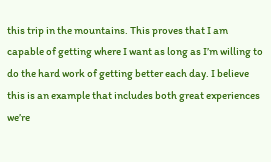this trip in the mountains. This proves that I am capable of getting where I want as long as I’m willing to do the hard work of getting better each day. I believe this is an example that includes both great experiences we’re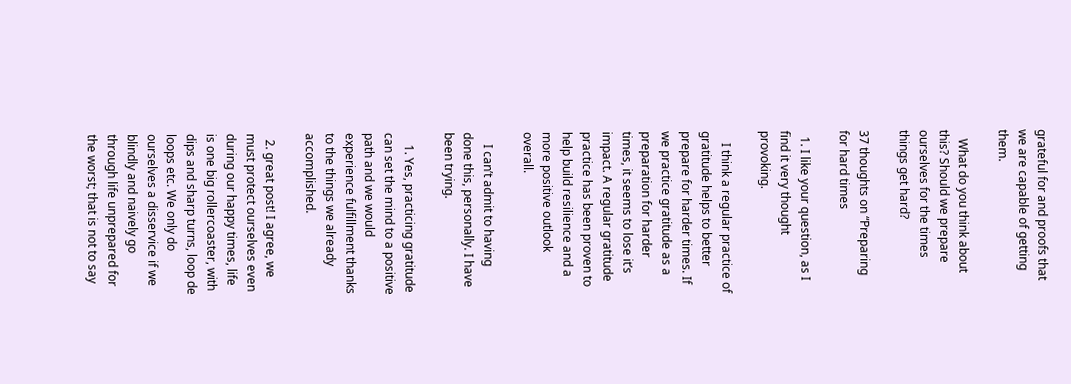grateful for and proofs that we are capable of getting them.

   What do you think about this? Should we prepare ourselves for the times things get hard?

37 thoughts on “Preparing for hard times

  1. I like your question, as I find it very thought provoking.

    I think a regular practice of gratitude helps to better prepare for harder times. If we practice gratitude as a preparation for harder times, it seems to lose it’s impact. A regular gratitude practice has been proven to help build resilience and a more positive outlook overall.

    I can’t admit to having done this, personally. I have been trying.

    1. Yes, practicing gratitude can set the mind to a positive path and we would experience fulfillment thanks to the things we already accomplished.

  2. great post! I agree, we must protect ourselves even during our happy times, life is one big rollercoaster, with dips and sharp turns, loop de loops etc. We only do ourselves a disservice if we blindly and naively go through life unprepared for the worst; that is not to say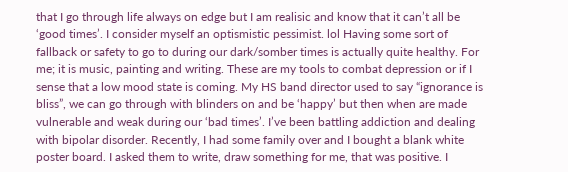that I go through life always on edge but I am realisic and know that it can’t all be ‘good times’. I consider myself an optismistic pessimist. lol Having some sort of fallback or safety to go to during our dark/somber times is actually quite healthy. For me; it is music, painting and writing. These are my tools to combat depression or if I sense that a low mood state is coming. My HS band director used to say “ignorance is bliss”, we can go through with blinders on and be ‘happy’ but then when are made vulnerable and weak during our ‘bad times’. I’ve been battling addiction and dealing with bipolar disorder. Recently, I had some family over and I bought a blank white poster board. I asked them to write, draw something for me, that was positive. I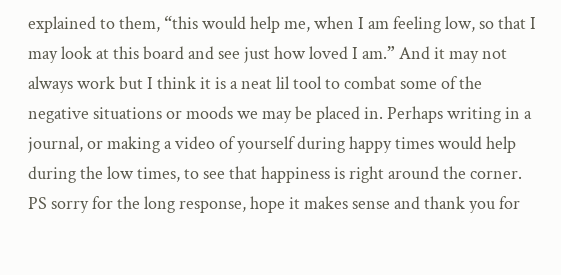explained to them, “this would help me, when I am feeling low, so that I may look at this board and see just how loved I am.” And it may not always work but I think it is a neat lil tool to combat some of the negative situations or moods we may be placed in. Perhaps writing in a journal, or making a video of yourself during happy times would help during the low times, to see that happiness is right around the corner. PS sorry for the long response, hope it makes sense and thank you for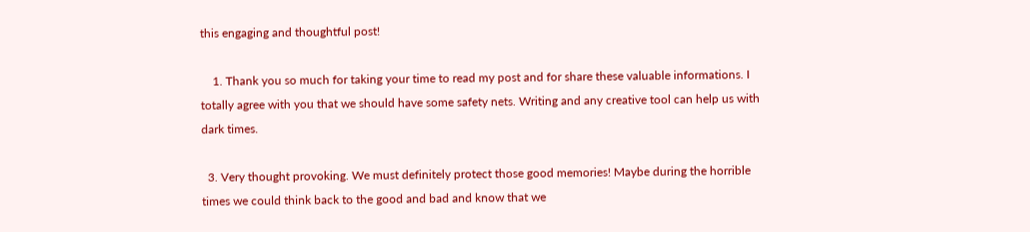this engaging and thoughtful post!

    1. Thank you so much for taking your time to read my post and for share these valuable informations. I totally agree with you that we should have some safety nets. Writing and any creative tool can help us with dark times.

  3. Very thought provoking. We must definitely protect those good memories! Maybe during the horrible times we could think back to the good and bad and know that we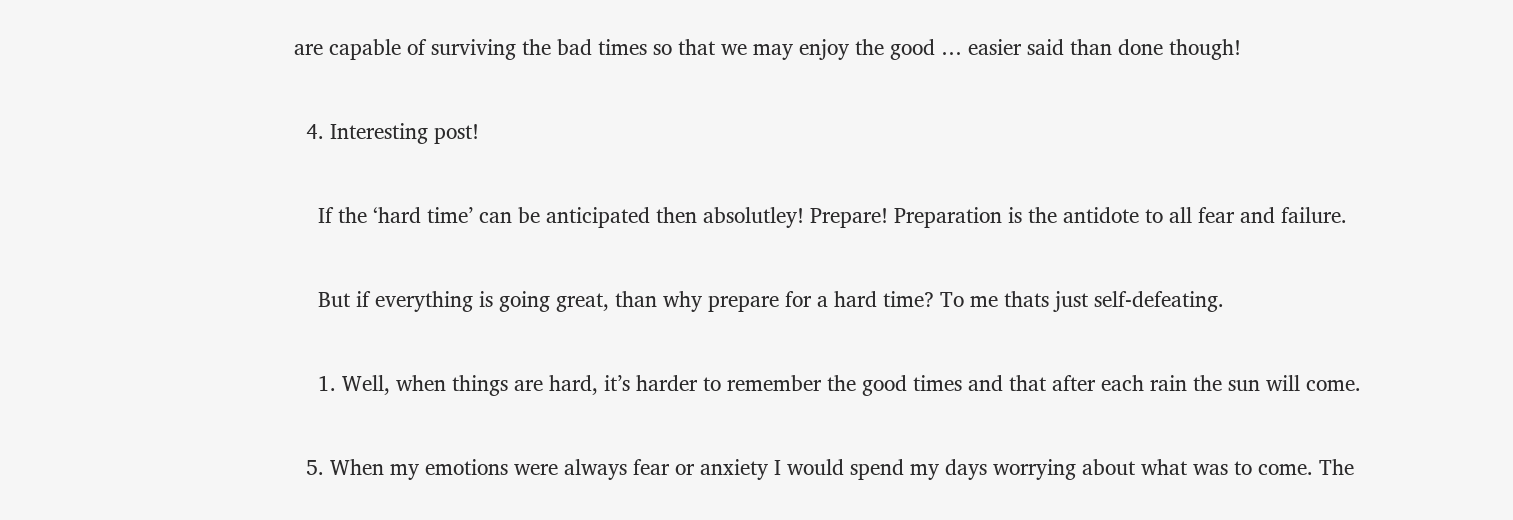are capable of surviving the bad times so that we may enjoy the good … easier said than done though!

  4. Interesting post!

    If the ‘hard time’ can be anticipated then absolutley! Prepare! Preparation is the antidote to all fear and failure.

    But if everything is going great, than why prepare for a hard time? To me thats just self-defeating.

    1. Well, when things are hard, it’s harder to remember the good times and that after each rain the sun will come.

  5. When my emotions were always fear or anxiety I would spend my days worrying about what was to come. The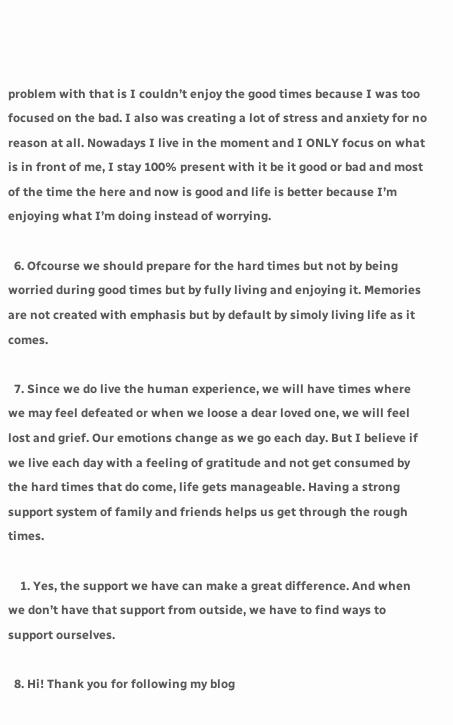problem with that is I couldn’t enjoy the good times because I was too focused on the bad. I also was creating a lot of stress and anxiety for no reason at all. Nowadays I live in the moment and I ONLY focus on what is in front of me, I stay 100% present with it be it good or bad and most of the time the here and now is good and life is better because I’m enjoying what I’m doing instead of worrying.

  6. Ofcourse we should prepare for the hard times but not by being worried during good times but by fully living and enjoying it. Memories are not created with emphasis but by default by simoly living life as it comes.

  7. Since we do live the human experience, we will have times where we may feel defeated or when we loose a dear loved one, we will feel lost and grief. Our emotions change as we go each day. But I believe if we live each day with a feeling of gratitude and not get consumed by the hard times that do come, life gets manageable. Having a strong support system of family and friends helps us get through the rough times.

    1. Yes, the support we have can make a great difference. And when we don’t have that support from outside, we have to find ways to support ourselves.

  8. Hi! Thank you for following my blog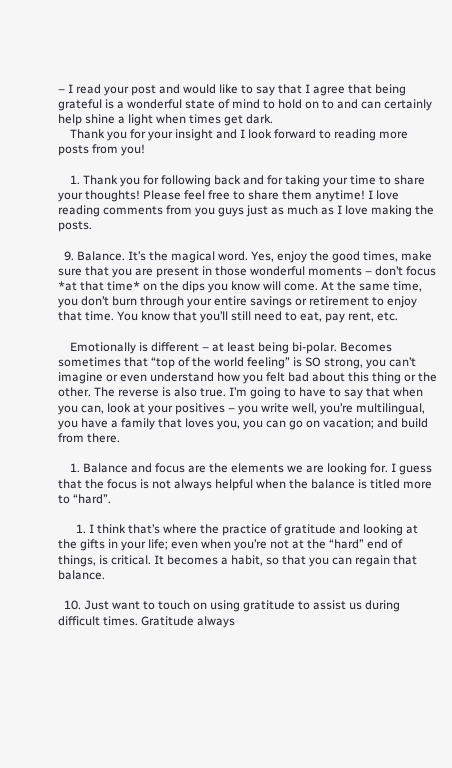– I read your post and would like to say that I agree that being grateful is a wonderful state of mind to hold on to and can certainly help shine a light when times get dark.
    Thank you for your insight and I look forward to reading more posts from you!

    1. Thank you for following back and for taking your time to share your thoughts! Please feel free to share them anytime! I love reading comments from you guys just as much as I love making the posts.

  9. Balance. It’s the magical word. Yes, enjoy the good times, make sure that you are present in those wonderful moments – don’t focus *at that time* on the dips you know will come. At the same time, you don’t burn through your entire savings or retirement to enjoy that time. You know that you’ll still need to eat, pay rent, etc.

    Emotionally is different – at least being bi-polar. Becomes sometimes that “top of the world feeling” is SO strong, you can’t imagine or even understand how you felt bad about this thing or the other. The reverse is also true. I’m going to have to say that when you can, look at your positives – you write well, you’re multilingual, you have a family that loves you, you can go on vacation; and build from there.

    1. Balance and focus are the elements we are looking for. I guess that the focus is not always helpful when the balance is titled more to “hard”.

      1. I think that’s where the practice of gratitude and looking at the gifts in your life; even when you’re not at the “hard” end of things, is critical. It becomes a habit, so that you can regain that balance.

  10. Just want to touch on using gratitude to assist us during difficult times. Gratitude always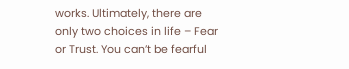works. Ultimately, there are only two choices in life – Fear or Trust. You can’t be fearful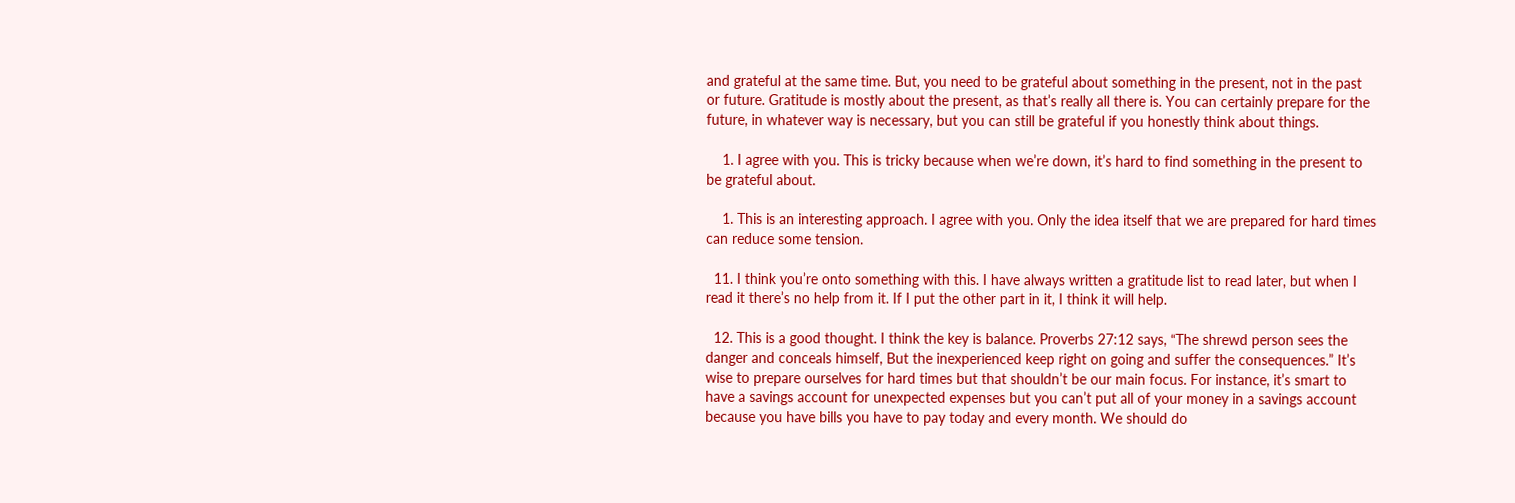and grateful at the same time. But, you need to be grateful about something in the present, not in the past or future. Gratitude is mostly about the present, as that’s really all there is. You can certainly prepare for the future, in whatever way is necessary, but you can still be grateful if you honestly think about things.

    1. I agree with you. This is tricky because when we’re down, it’s hard to find something in the present to be grateful about.

    1. This is an interesting approach. I agree with you. Only the idea itself that we are prepared for hard times can reduce some tension.

  11. I think you’re onto something with this. I have always written a gratitude list to read later, but when I read it there’s no help from it. If I put the other part in it, I think it will help.

  12. This is a good thought. I think the key is balance. Proverbs 27:12 says, “The shrewd person sees the danger and conceals himself, But the inexperienced keep right on going and suffer the consequences.” It’s wise to prepare ourselves for hard times but that shouldn’t be our main focus. For instance, it’s smart to have a savings account for unexpected expenses but you can’t put all of your money in a savings account because you have bills you have to pay today and every month. We should do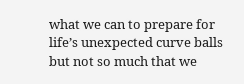what we can to prepare for life’s unexpected curve balls but not so much that we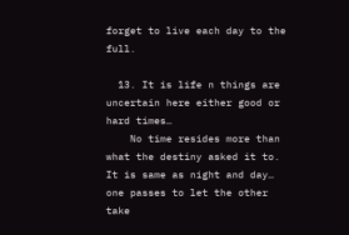forget to live each day to the full.

  13. It is life n things are uncertain here either good or hard times…
    No time resides more than what the destiny asked it to. It is same as night and day… one passes to let the other take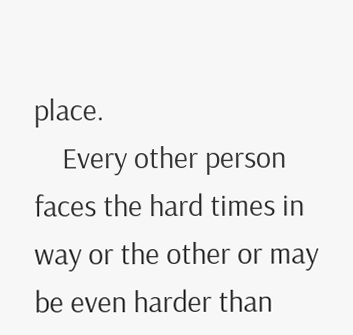place.
    Every other person faces the hard times in way or the other or may be even harder than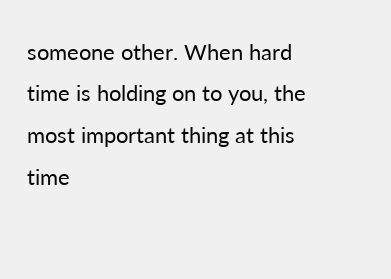someone other. When hard time is holding on to you, the most important thing at this time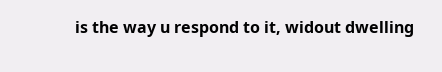is the way u respond to it, widout dwelling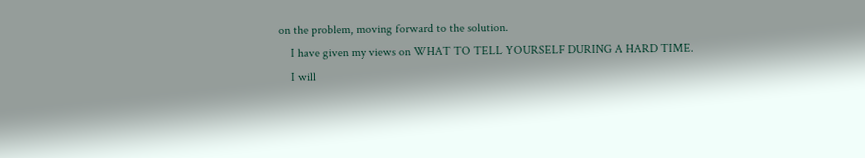on the problem, moving forward to the solution.
    I have given my views on WHAT TO TELL YOURSELF DURING A HARD TIME.
    I will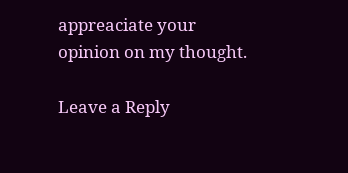appreaciate your opinion on my thought.

Leave a Reply